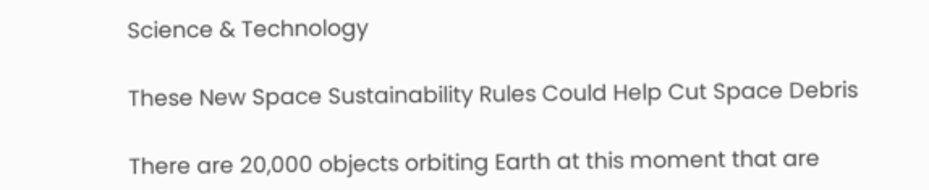Science & Technology

These New Space Sustainability Rules Could Help Cut Space Debris

There are 20,000 objects orbiting Earth at this moment that are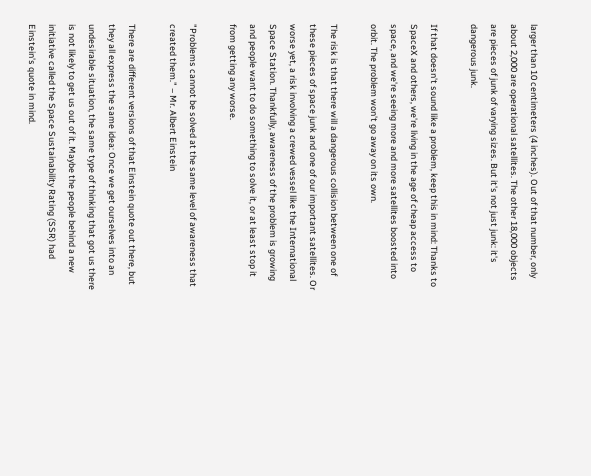larger than 10 centimeters (4 inches). Out of that number, only about 2,000 are operational satellites. The other 18,000 objects are pieces of junk of varying sizes. But it's not just junk: it's dangerous junk.

If that doesn't sound like a problem, keep this in mind: Thanks to SpaceX and others, we're living in the age of cheap access to space, and we're seeing more and more satellites boosted into orbit. The problem won't go away on its own.

The risk is that there will a dangerous collision between one of these pieces of space junk and one of our important satellites. Or worse yet, a risk involving a crewed vessel like the International Space Station. Thankfully, awareness of the problem is growing and people want to do something to solve it, or at least stop it from getting any worse.

"Problems cannot be solved at the same level of awareness that created them." – Mr. Albert Einstein

There are different versions of that Einstein quote out there, but they all express the same idea: Once we get ourselves into an undesirable situation, the same type of thinking that got us there is not likely to get us out of it. Maybe the people behind a new initiative called the Space Sustainability Rating (SSR) had Einstein's quote in mind.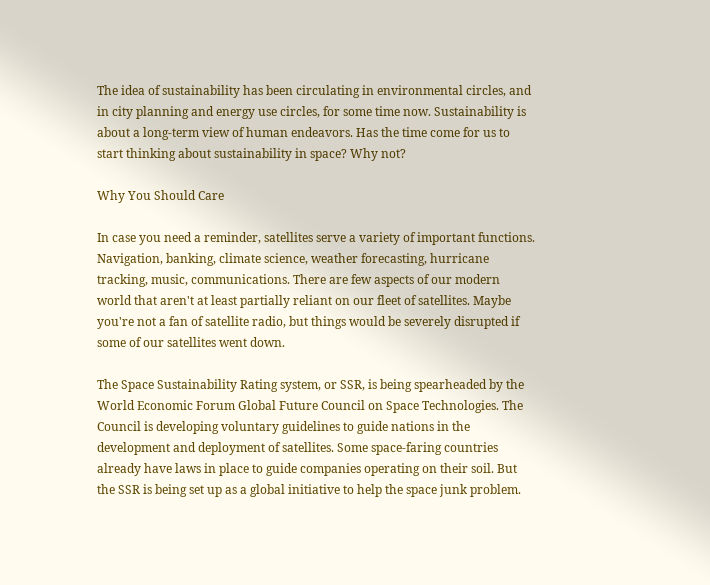The idea of sustainability has been circulating in environmental circles, and in city planning and energy use circles, for some time now. Sustainability is about a long-term view of human endeavors. Has the time come for us to start thinking about sustainability in space? Why not?

Why You Should Care

In case you need a reminder, satellites serve a variety of important functions. Navigation, banking, climate science, weather forecasting, hurricane tracking, music, communications. There are few aspects of our modern world that aren't at least partially reliant on our fleet of satellites. Maybe you're not a fan of satellite radio, but things would be severely disrupted if some of our satellites went down.

The Space Sustainability Rating system, or SSR, is being spearheaded by the World Economic Forum Global Future Council on Space Technologies. The Council is developing voluntary guidelines to guide nations in the development and deployment of satellites. Some space-faring countries already have laws in place to guide companies operating on their soil. But the SSR is being set up as a global initiative to help the space junk problem.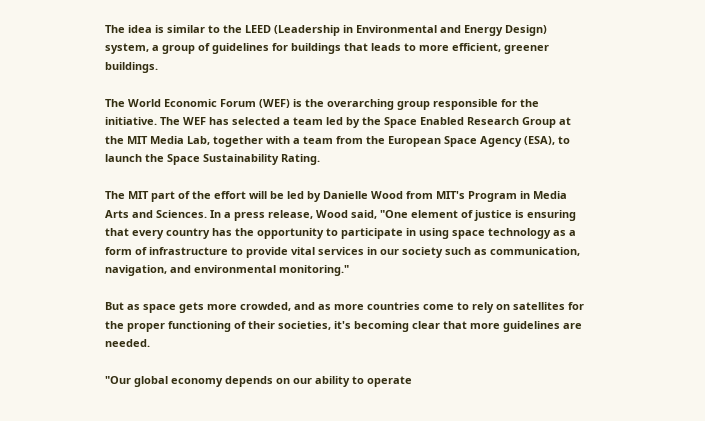The idea is similar to the LEED (Leadership in Environmental and Energy Design) system, a group of guidelines for buildings that leads to more efficient, greener buildings.

The World Economic Forum (WEF) is the overarching group responsible for the initiative. The WEF has selected a team led by the Space Enabled Research Group at the MIT Media Lab, together with a team from the European Space Agency (ESA), to launch the Space Sustainability Rating.

The MIT part of the effort will be led by Danielle Wood from MIT's Program in Media Arts and Sciences. In a press release, Wood said, "One element of justice is ensuring that every country has the opportunity to participate in using space technology as a form of infrastructure to provide vital services in our society such as communication, navigation, and environmental monitoring."

But as space gets more crowded, and as more countries come to rely on satellites for the proper functioning of their societies, it's becoming clear that more guidelines are needed.

"Our global economy depends on our ability to operate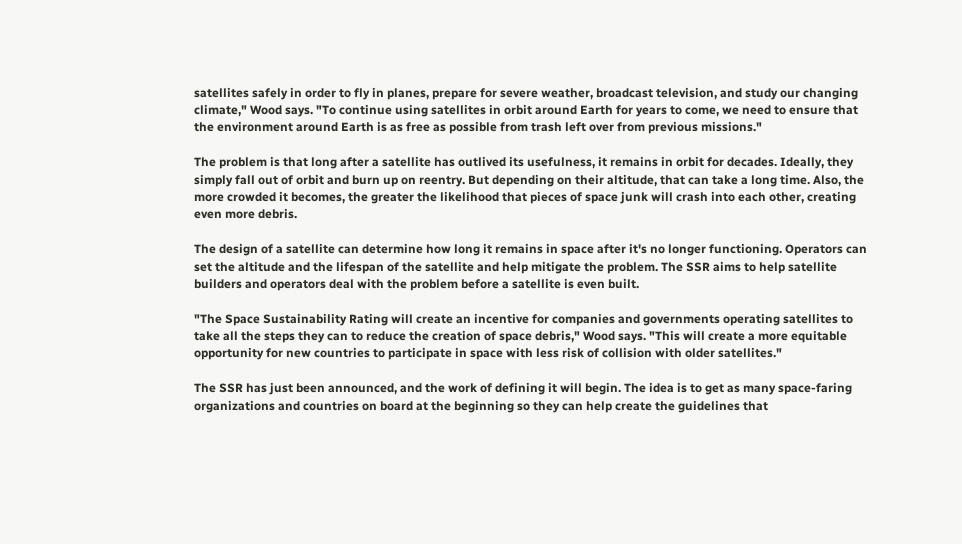satellites safely in order to fly in planes, prepare for severe weather, broadcast television, and study our changing climate," Wood says. "To continue using satellites in orbit around Earth for years to come, we need to ensure that the environment around Earth is as free as possible from trash left over from previous missions."

The problem is that long after a satellite has outlived its usefulness, it remains in orbit for decades. Ideally, they simply fall out of orbit and burn up on reentry. But depending on their altitude, that can take a long time. Also, the more crowded it becomes, the greater the likelihood that pieces of space junk will crash into each other, creating even more debris.

The design of a satellite can determine how long it remains in space after it's no longer functioning. Operators can set the altitude and the lifespan of the satellite and help mitigate the problem. The SSR aims to help satellite builders and operators deal with the problem before a satellite is even built.

"The Space Sustainability Rating will create an incentive for companies and governments operating satellites to take all the steps they can to reduce the creation of space debris," Wood says. "This will create a more equitable opportunity for new countries to participate in space with less risk of collision with older satellites."

The SSR has just been announced, and the work of defining it will begin. The idea is to get as many space-faring organizations and countries on board at the beginning so they can help create the guidelines that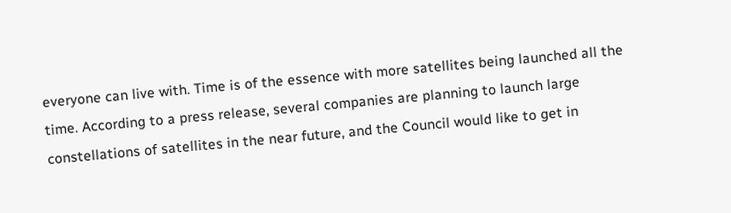everyone can live with. Time is of the essence with more satellites being launched all the time. According to a press release, several companies are planning to launch large constellations of satellites in the near future, and the Council would like to get in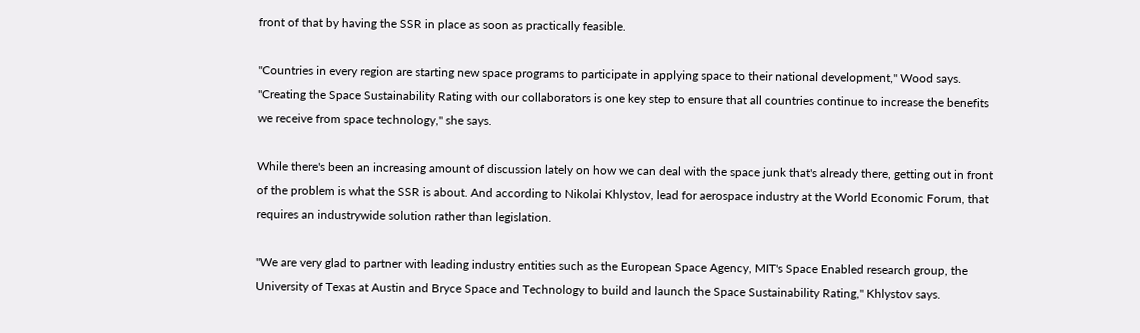front of that by having the SSR in place as soon as practically feasible.

"Countries in every region are starting new space programs to participate in applying space to their national development," Wood says. "Creating the Space Sustainability Rating with our collaborators is one key step to ensure that all countries continue to increase the benefits we receive from space technology," she says.

While there's been an increasing amount of discussion lately on how we can deal with the space junk that's already there, getting out in front of the problem is what the SSR is about. And according to Nikolai Khlystov, lead for aerospace industry at the World Economic Forum, that requires an industrywide solution rather than legislation.

"We are very glad to partner with leading industry entities such as the European Space Agency, MIT's Space Enabled research group, the University of Texas at Austin and Bryce Space and Technology to build and launch the Space Sustainability Rating," Khlystov says.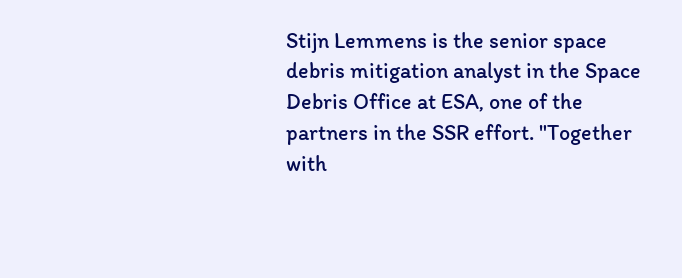Stijn Lemmens is the senior space debris mitigation analyst in the Space Debris Office at ESA, one of the partners in the SSR effort. "Together with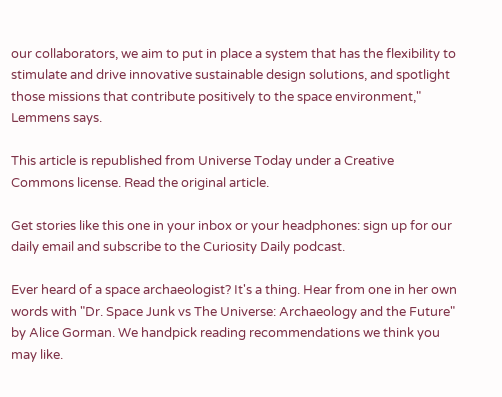our collaborators, we aim to put in place a system that has the flexibility to stimulate and drive innovative sustainable design solutions, and spotlight those missions that contribute positively to the space environment," Lemmens says.

This article is republished from Universe Today under a Creative Commons license. Read the original article.

Get stories like this one in your inbox or your headphones: sign up for our daily email and subscribe to the Curiosity Daily podcast.

Ever heard of a space archaeologist? It's a thing. Hear from one in her own words with "Dr. Space Junk vs The Universe: Archaeology and the Future" by Alice Gorman. We handpick reading recommendations we think you may like.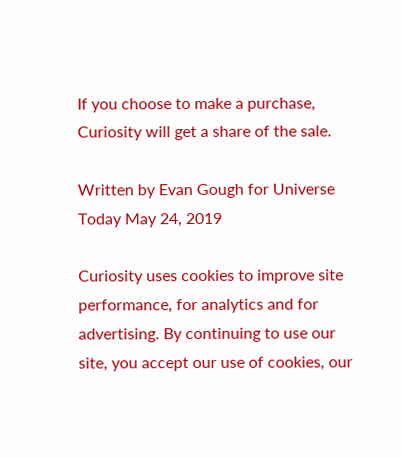If you choose to make a purchase, Curiosity will get a share of the sale.

Written by Evan Gough for Universe Today May 24, 2019

Curiosity uses cookies to improve site performance, for analytics and for advertising. By continuing to use our site, you accept our use of cookies, our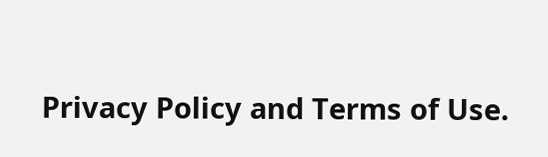Privacy Policy and Terms of Use.